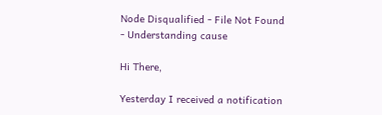Node Disqualified - File Not Found - Understanding cause

Hi There,

Yesterday I received a notification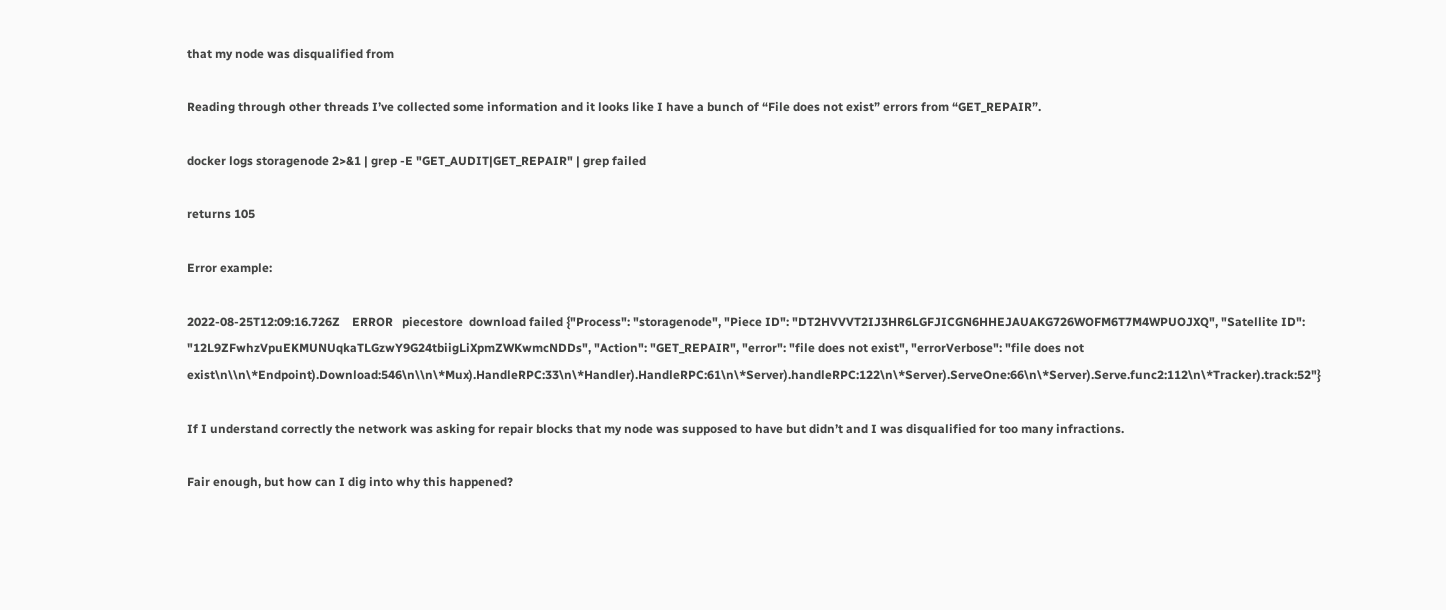that my node was disqualified from

Reading through other threads I’ve collected some information and it looks like I have a bunch of “File does not exist” errors from “GET_REPAIR”.

docker logs storagenode 2>&1 | grep -E "GET_AUDIT|GET_REPAIR" | grep failed

returns 105

Error example:

2022-08-25T12:09:16.726Z    ERROR   piecestore  download failed {"Process": "storagenode", "Piece ID": "DT2HVVVT2IJ3HR6LGFJICGN6HHEJAUAKG726WOFM6T7M4WPUOJXQ", "Satellite ID": "12L9ZFwhzVpuEKMUNUqkaTLGzwY9G24tbiigLiXpmZWKwmcNDDs", "Action": "GET_REPAIR", "error": "file does not exist", "errorVerbose": "file does not exist\n\\n\*Endpoint).Download:546\n\\n\*Mux).HandleRPC:33\n\*Handler).HandleRPC:61\n\*Server).handleRPC:122\n\*Server).ServeOne:66\n\*Server).Serve.func2:112\n\*Tracker).track:52"}

If I understand correctly the network was asking for repair blocks that my node was supposed to have but didn’t and I was disqualified for too many infractions.

Fair enough, but how can I dig into why this happened?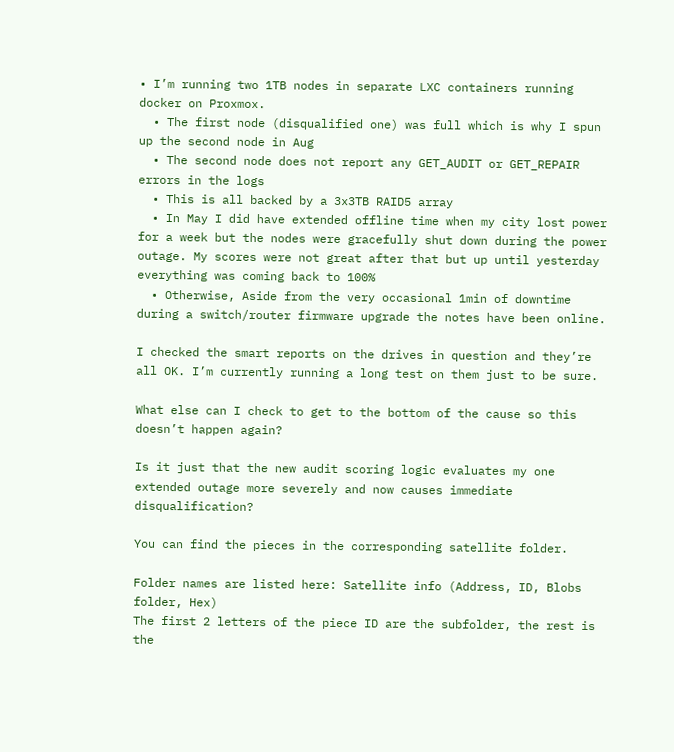• I’m running two 1TB nodes in separate LXC containers running docker on Proxmox.
  • The first node (disqualified one) was full which is why I spun up the second node in Aug
  • The second node does not report any GET_AUDIT or GET_REPAIR errors in the logs
  • This is all backed by a 3x3TB RAID5 array
  • In May I did have extended offline time when my city lost power for a week but the nodes were gracefully shut down during the power outage. My scores were not great after that but up until yesterday everything was coming back to 100%
  • Otherwise, Aside from the very occasional 1min of downtime during a switch/router firmware upgrade the notes have been online.

I checked the smart reports on the drives in question and they’re all OK. I’m currently running a long test on them just to be sure.

What else can I check to get to the bottom of the cause so this doesn’t happen again?

Is it just that the new audit scoring logic evaluates my one extended outage more severely and now causes immediate disqualification?

You can find the pieces in the corresponding satellite folder.

Folder names are listed here: Satellite info (Address, ID, Blobs folder, Hex)
The first 2 letters of the piece ID are the subfolder, the rest is the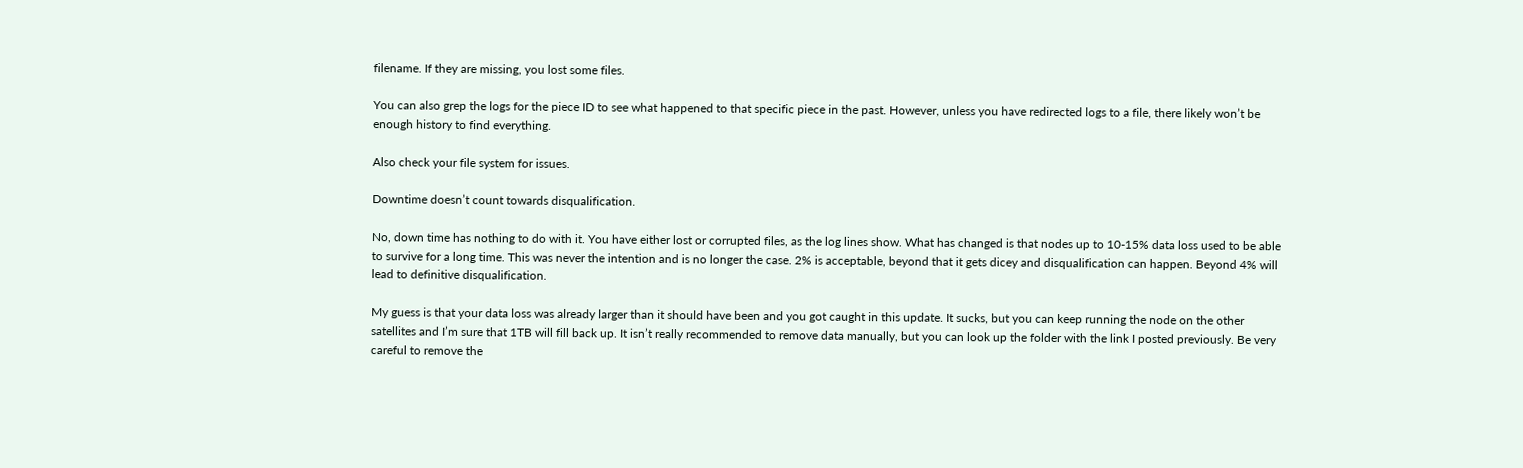filename. If they are missing, you lost some files.

You can also grep the logs for the piece ID to see what happened to that specific piece in the past. However, unless you have redirected logs to a file, there likely won’t be enough history to find everything.

Also check your file system for issues.

Downtime doesn’t count towards disqualification.

No, down time has nothing to do with it. You have either lost or corrupted files, as the log lines show. What has changed is that nodes up to 10-15% data loss used to be able to survive for a long time. This was never the intention and is no longer the case. 2% is acceptable, beyond that it gets dicey and disqualification can happen. Beyond 4% will lead to definitive disqualification.

My guess is that your data loss was already larger than it should have been and you got caught in this update. It sucks, but you can keep running the node on the other satellites and I’m sure that 1TB will fill back up. It isn’t really recommended to remove data manually, but you can look up the folder with the link I posted previously. Be very careful to remove the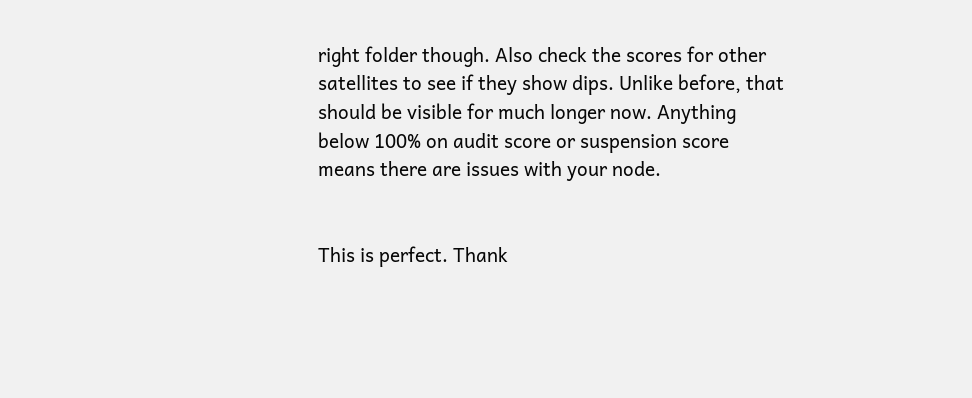right folder though. Also check the scores for other satellites to see if they show dips. Unlike before, that should be visible for much longer now. Anything below 100% on audit score or suspension score means there are issues with your node.


This is perfect. Thank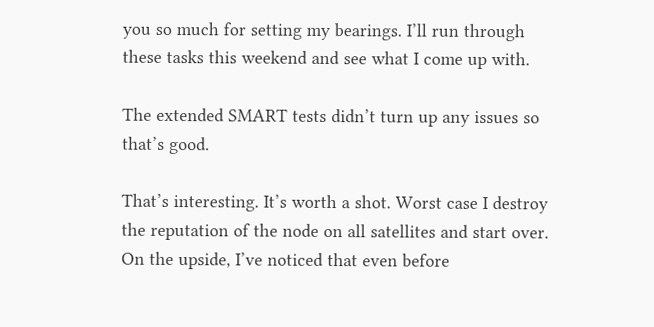you so much for setting my bearings. I’ll run through these tasks this weekend and see what I come up with.

The extended SMART tests didn’t turn up any issues so that’s good.

That’s interesting. It’s worth a shot. Worst case I destroy the reputation of the node on all satellites and start over. On the upside, I’ve noticed that even before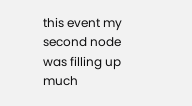this event my second node was filling up much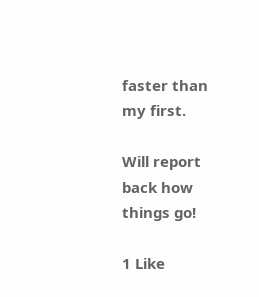faster than my first.

Will report back how things go!

1 Like